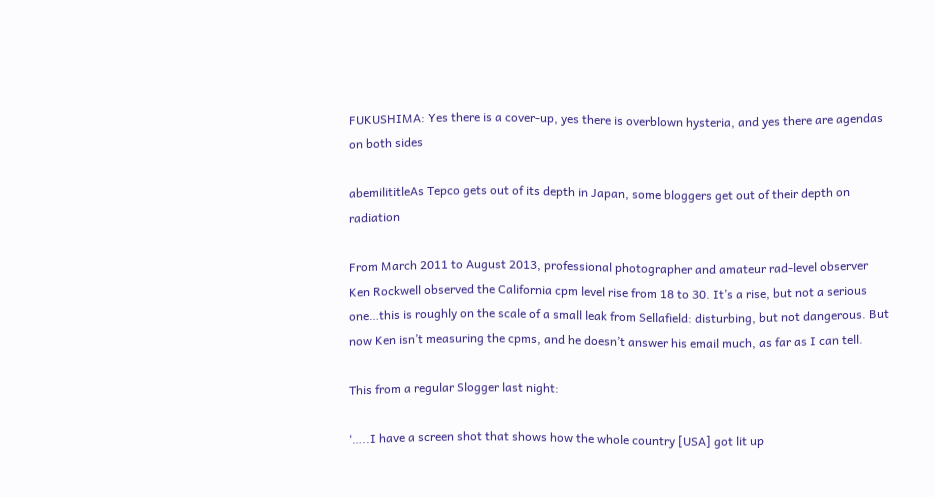FUKUSHIMA: Yes there is a cover-up, yes there is overblown hysteria, and yes there are agendas on both sides

abemilititleAs Tepco gets out of its depth in Japan, some bloggers get out of their depth on radiation

From March 2011 to August 2013, professional photographer and amateur rad-level observer Ken Rockwell observed the California cpm level rise from 18 to 30. It’s a rise, but not a serious one…this is roughly on the scale of a small leak from Sellafield: disturbing, but not dangerous. But now Ken isn’t measuring the cpms, and he doesn’t answer his email much, as far as I can tell.

This from a regular Slogger last night:

‘…..I have a screen shot that shows how the whole country [USA] got lit up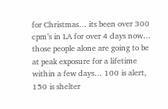for Christmas… its been over 300 cpm’s in LA for over 4 days now… those people alone are going to be at peak exposure for a lifetime within a few days… 100 is alert, 150 is shelter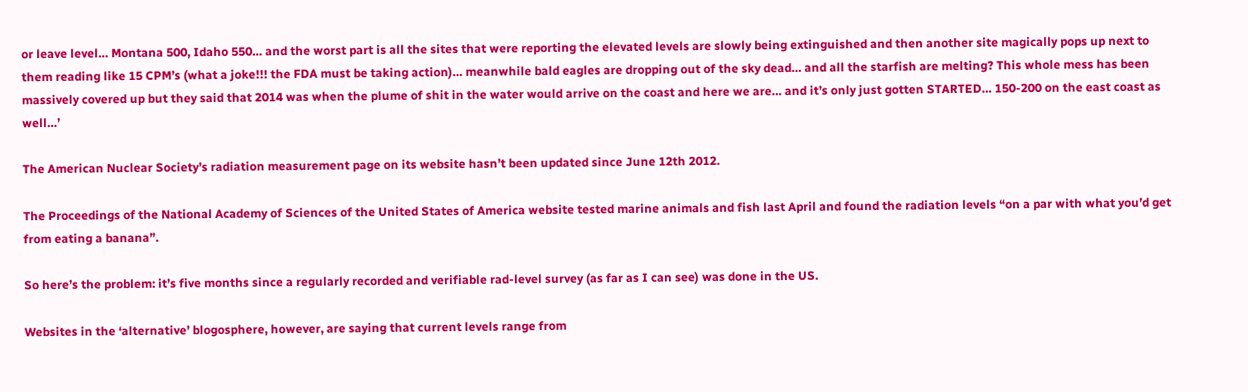or leave level… Montana 500, Idaho 550… and the worst part is all the sites that were reporting the elevated levels are slowly being extinguished and then another site magically pops up next to them reading like 15 CPM’s (what a joke!!! the FDA must be taking action)… meanwhile bald eagles are dropping out of the sky dead… and all the starfish are melting? This whole mess has been massively covered up but they said that 2014 was when the plume of shit in the water would arrive on the coast and here we are… and it’s only just gotten STARTED… 150-200 on the east coast as well…’

The American Nuclear Society’s radiation measurement page on its website hasn’t been updated since June 12th 2012.

The Proceedings of the National Academy of Sciences of the United States of America website tested marine animals and fish last April and found the radiation levels “on a par with what you’d get from eating a banana”.

So here’s the problem: it’s five months since a regularly recorded and verifiable rad-level survey (as far as I can see) was done in the US.

Websites in the ‘alternative’ blogosphere, however, are saying that current levels range from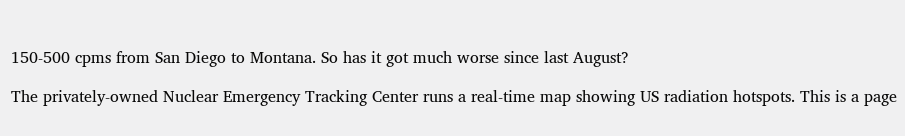150-500 cpms from San Diego to Montana. So has it got much worse since last August?

The privately-owned Nuclear Emergency Tracking Center runs a real-time map showing US radiation hotspots. This is a page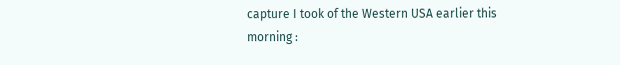capture I took of the Western USA earlier this morning :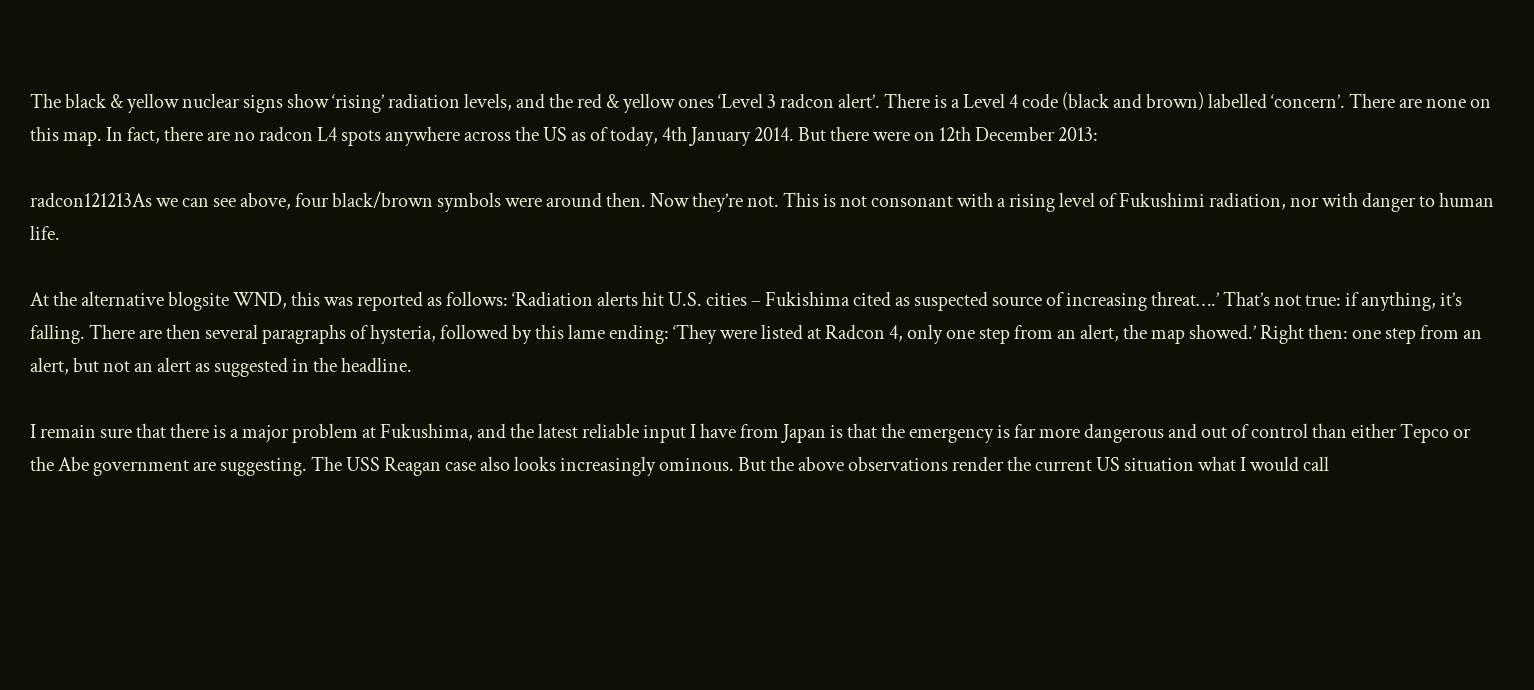The black & yellow nuclear signs show ‘rising’ radiation levels, and the red & yellow ones ‘Level 3 radcon alert’. There is a Level 4 code (black and brown) labelled ‘concern’. There are none on this map. In fact, there are no radcon L4 spots anywhere across the US as of today, 4th January 2014. But there were on 12th December 2013:

radcon121213As we can see above, four black/brown symbols were around then. Now they’re not. This is not consonant with a rising level of Fukushimi radiation, nor with danger to human life.

At the alternative blogsite WND, this was reported as follows: ‘Radiation alerts hit U.S. cities – Fukishima cited as suspected source of increasing threat….’ That’s not true: if anything, it’s falling. There are then several paragraphs of hysteria, followed by this lame ending: ‘They were listed at Radcon 4, only one step from an alert, the map showed.’ Right then: one step from an alert, but not an alert as suggested in the headline.

I remain sure that there is a major problem at Fukushima, and the latest reliable input I have from Japan is that the emergency is far more dangerous and out of control than either Tepco or the Abe government are suggesting. The USS Reagan case also looks increasingly ominous. But the above observations render the current US situation what I would call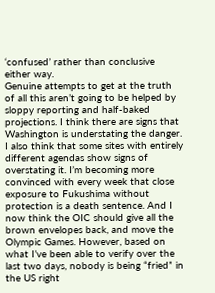‘confused’ rather than conclusive either way.
Genuine attempts to get at the truth of all this aren’t going to be helped by sloppy reporting and half-baked projections. I think there are signs that Washington is understating the danger. I also think that some sites with entirely different agendas show signs of overstating it. I’m becoming more convinced with every week that close exposure to Fukushima without protection is a death sentence. And I now think the OIC should give all the brown envelopes back, and move the Olympic Games. However, based on what I’ve been able to verify over the last two days, nobody is being “fried” in the US right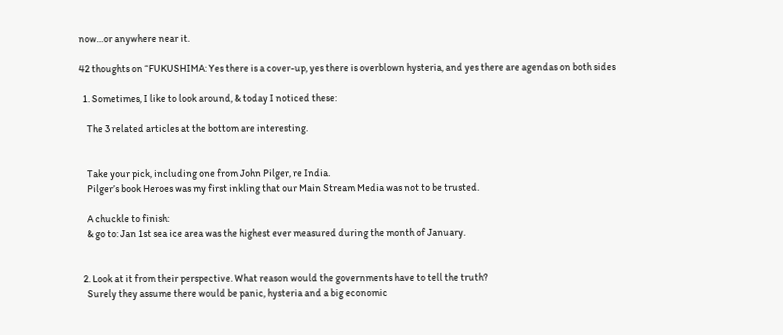now…or anywhere near it.

42 thoughts on “FUKUSHIMA: Yes there is a cover-up, yes there is overblown hysteria, and yes there are agendas on both sides

  1. Sometimes, I like to look around, & today I noticed these:

    The 3 related articles at the bottom are interesting.


    Take your pick, including one from John Pilger, re India.
    Pilger’s book Heroes was my first inkling that our Main Stream Media was not to be trusted.

    A chuckle to finish:
    & go to: Jan 1st sea ice area was the highest ever measured during the month of January.


  2. Look at it from their perspective. What reason would the governments have to tell the truth?
    Surely they assume there would be panic, hysteria and a big economic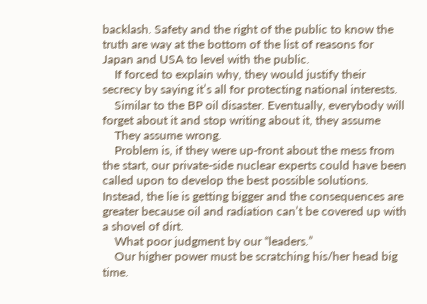backlash. Safety and the right of the public to know the truth are way at the bottom of the list of reasons for Japan and USA to level with the public.
    If forced to explain why, they would justify their secrecy by saying it’s all for protecting national interests.
    Similar to the BP oil disaster. Eventually, everybody will forget about it and stop writing about it, they assume
    They assume wrong.
    Problem is, if they were up-front about the mess from the start, our private-side nuclear experts could have been called upon to develop the best possible solutions. Instead, the lie is getting bigger and the consequences are greater because oil and radiation can’t be covered up with a shovel of dirt.
    What poor judgment by our “leaders.”
    Our higher power must be scratching his/her head big time.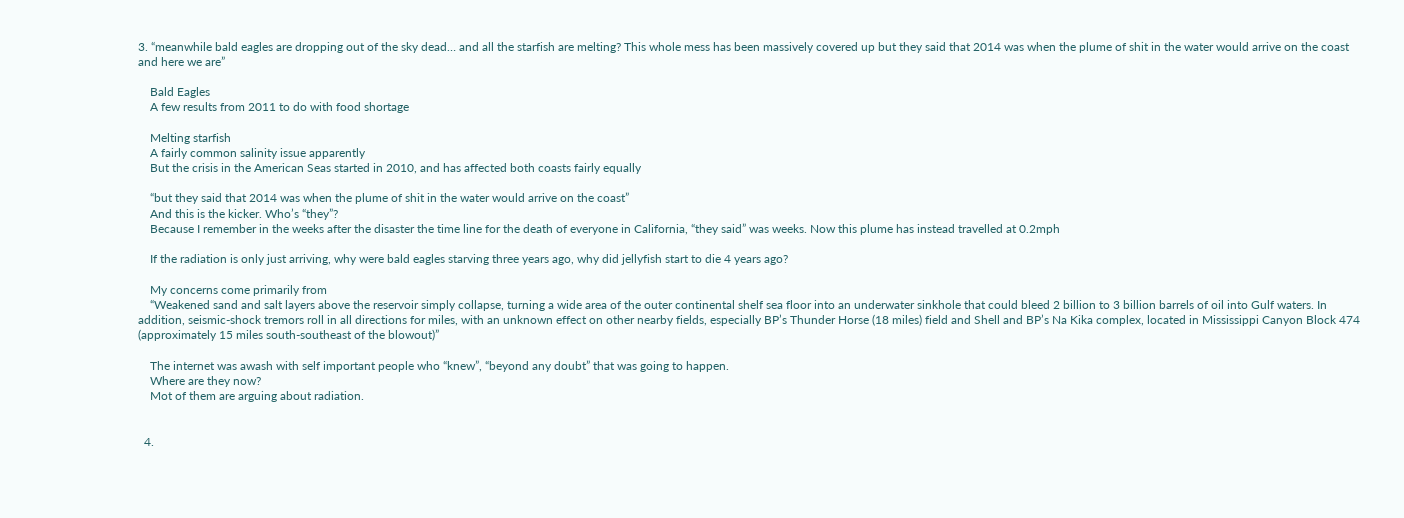3. “meanwhile bald eagles are dropping out of the sky dead… and all the starfish are melting? This whole mess has been massively covered up but they said that 2014 was when the plume of shit in the water would arrive on the coast and here we are”

    Bald Eagles
    A few results from 2011 to do with food shortage

    Melting starfish
    A fairly common salinity issue apparently
    But the crisis in the American Seas started in 2010, and has affected both coasts fairly equally

    “but they said that 2014 was when the plume of shit in the water would arrive on the coast”
    And this is the kicker. Who’s “they”?
    Because I remember in the weeks after the disaster the time line for the death of everyone in California, “they said” was weeks. Now this plume has instead travelled at 0.2mph

    If the radiation is only just arriving, why were bald eagles starving three years ago, why did jellyfish start to die 4 years ago?

    My concerns come primarily from
    “Weakened sand and salt layers above the reservoir simply collapse, turning a wide area of the outer continental shelf sea floor into an underwater sinkhole that could bleed 2 billion to 3 billion barrels of oil into Gulf waters. In addition, seismic-shock tremors roll in all directions for miles, with an unknown effect on other nearby fields, especially BP’s Thunder Horse (18 miles) field and Shell and BP’s Na Kika complex, located in Mississippi Canyon Block 474 (approximately 15 miles south-southeast of the blowout)”

    The internet was awash with self important people who “knew”, “beyond any doubt” that was going to happen.
    Where are they now?
    Mot of them are arguing about radiation.


  4.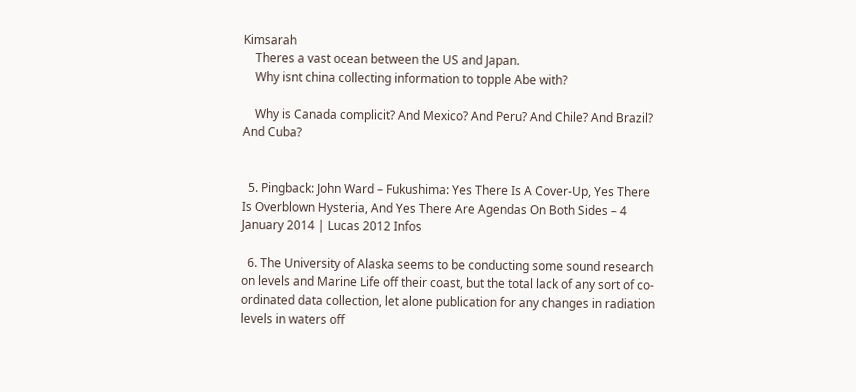Kimsarah
    Theres a vast ocean between the US and Japan.
    Why isnt china collecting information to topple Abe with?

    Why is Canada complicit? And Mexico? And Peru? And Chile? And Brazil? And Cuba?


  5. Pingback: John Ward – Fukushima: Yes There Is A Cover-Up, Yes There Is Overblown Hysteria, And Yes There Are Agendas On Both Sides – 4 January 2014 | Lucas 2012 Infos

  6. The University of Alaska seems to be conducting some sound research on levels and Marine Life off their coast, but the total lack of any sort of co-ordinated data collection, let alone publication for any changes in radiation levels in waters off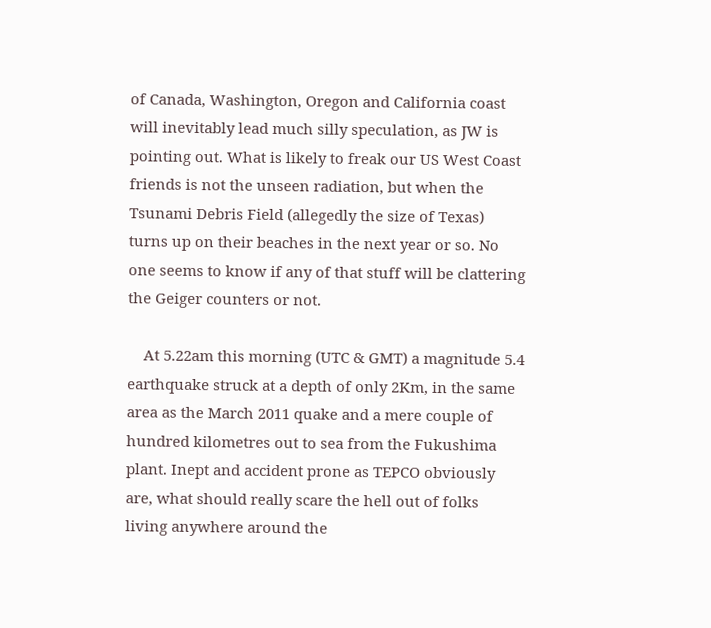of Canada, Washington, Oregon and California coast will inevitably lead much silly speculation, as JW is pointing out. What is likely to freak our US West Coast friends is not the unseen radiation, but when the Tsunami Debris Field (allegedly the size of Texas) turns up on their beaches in the next year or so. No one seems to know if any of that stuff will be clattering the Geiger counters or not.

    At 5.22am this morning (UTC & GMT) a magnitude 5.4 earthquake struck at a depth of only 2Km, in the same area as the March 2011 quake and a mere couple of hundred kilometres out to sea from the Fukushima plant. Inept and accident prone as TEPCO obviously are, what should really scare the hell out of folks living anywhere around the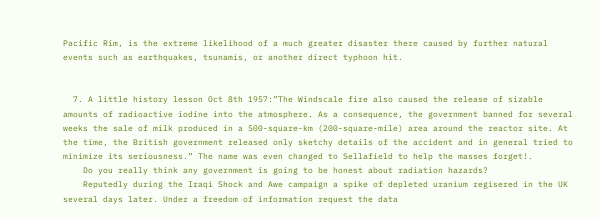Pacific Rim, is the extreme likelihood of a much greater disaster there caused by further natural events such as earthquakes, tsunamis, or another direct typhoon hit.


  7. A little history lesson Oct 8th 1957:”The Windscale fire also caused the release of sizable amounts of radioactive iodine into the atmosphere. As a consequence, the government banned for several weeks the sale of milk produced in a 500-square-km (200-square-mile) area around the reactor site. At the time, the British government released only sketchy details of the accident and in general tried to minimize its seriousness.” The name was even changed to Sellafield to help the masses forget!.
    Do you really think any government is going to be honest about radiation hazards?
    Reputedly during the Iraqi Shock and Awe campaign a spike of depleted uranium regisered in the UK several days later. Under a freedom of information request the data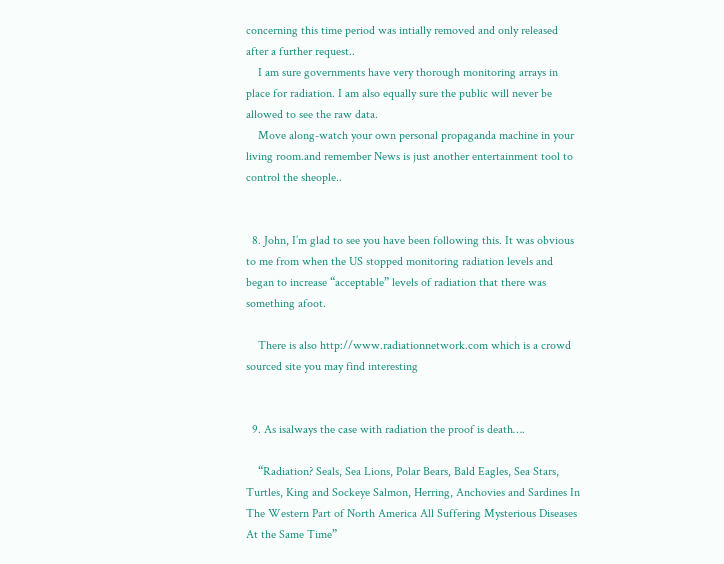concerning this time period was intially removed and only released after a further request..
    I am sure governments have very thorough monitoring arrays in place for radiation. I am also equally sure the public will never be allowed to see the raw data.
    Move along-watch your own personal propaganda machine in your living room.and remember News is just another entertainment tool to control the sheople..


  8. John, I’m glad to see you have been following this. It was obvious to me from when the US stopped monitoring radiation levels and began to increase “acceptable” levels of radiation that there was something afoot.

    There is also http://www.radiationnetwork.com which is a crowd sourced site you may find interesting


  9. As isalways the case with radiation the proof is death….

    “Radiation? Seals, Sea Lions, Polar Bears, Bald Eagles, Sea Stars, Turtles, King and Sockeye Salmon, Herring, Anchovies and Sardines In The Western Part of North America All Suffering Mysterious Diseases At the Same Time”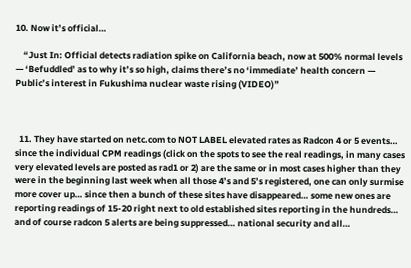10. Now it’s official…

    “Just In: Official detects radiation spike on California beach, now at 500% normal levels — ‘Befuddled’ as to why it’s so high, claims there’s no ‘immediate’ health concern — Public’s interest in Fukushima nuclear waste rising (VIDEO)”



  11. They have started on netc.com to NOT LABEL elevated rates as Radcon 4 or 5 events… since the individual CPM readings (click on the spots to see the real readings, in many cases very elevated levels are posted as rad1 or 2) are the same or in most cases higher than they were in the beginning last week when all those 4’s and 5’s registered, one can only surmise more cover up… since then a bunch of these sites have disappeared… some new ones are reporting readings of 15-20 right next to old established sites reporting in the hundreds… and of course radcon 5 alerts are being suppressed… national security and all…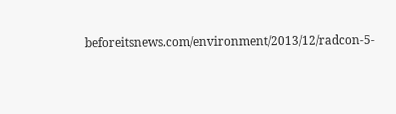beforeitsnews.com/environment/2013/12/radcon-5-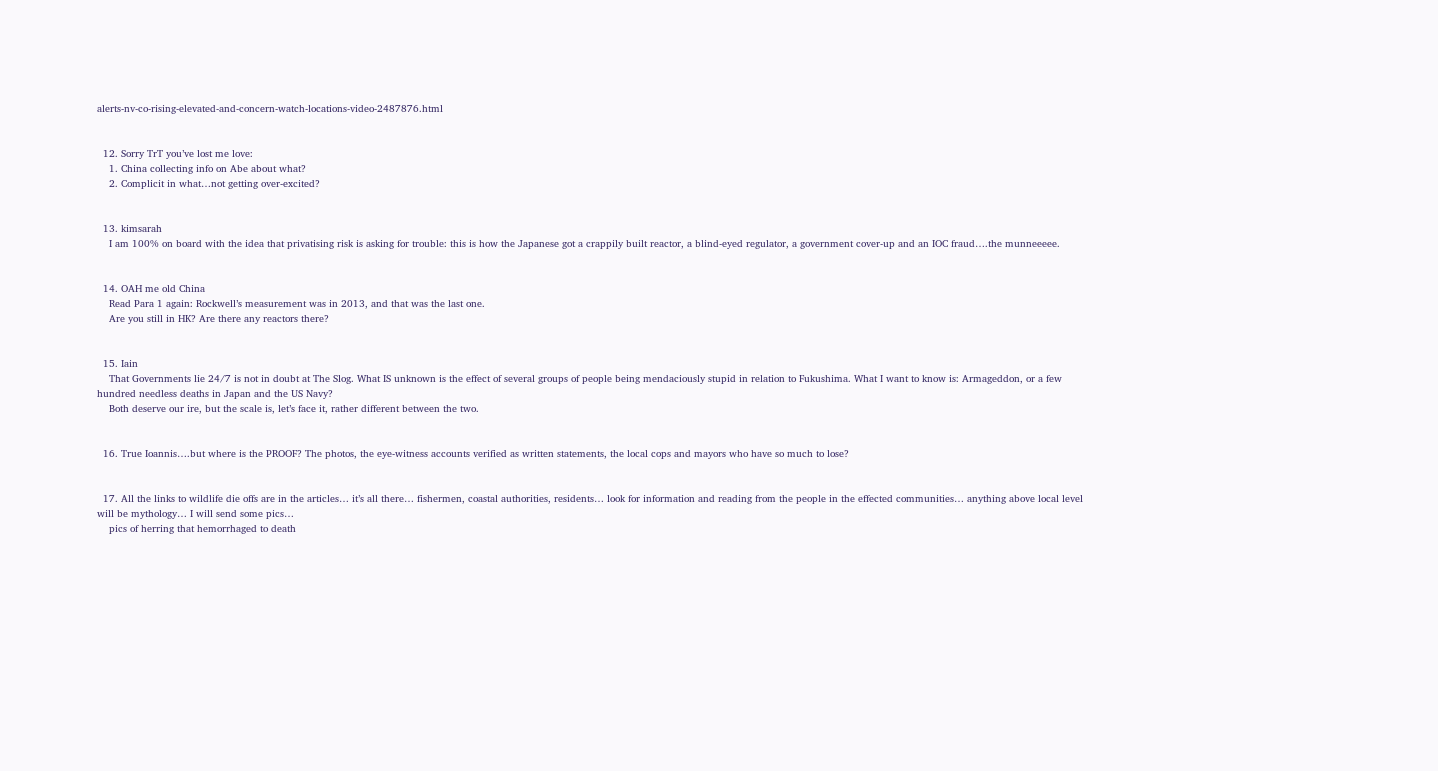alerts-nv-co-rising-elevated-and-concern-watch-locations-video-2487876.html


  12. Sorry TrT you’ve lost me love:
    1. China collecting info on Abe about what?
    2. Complicit in what…not getting over-excited?


  13. kimsarah
    I am 100% on board with the idea that privatising risk is asking for trouble: this is how the Japanese got a crappily built reactor, a blind-eyed regulator, a government cover-up and an IOC fraud….the munneeeee.


  14. OAH me old China
    Read Para 1 again: Rockwell’s measurement was in 2013, and that was the last one.
    Are you still in HK? Are there any reactors there?


  15. Iain
    That Governments lie 24/7 is not in doubt at The Slog. What IS unknown is the effect of several groups of people being mendaciously stupid in relation to Fukushima. What I want to know is: Armageddon, or a few hundred needless deaths in Japan and the US Navy?
    Both deserve our ire, but the scale is, let’s face it, rather different between the two.


  16. True Ioannis….but where is the PROOF? The photos, the eye-witness accounts verified as written statements, the local cops and mayors who have so much to lose?


  17. All the links to wildlife die offs are in the articles… it’s all there… fishermen, coastal authorities, residents… look for information and reading from the people in the effected communities… anything above local level will be mythology… I will send some pics…
    pics of herring that hemorrhaged to death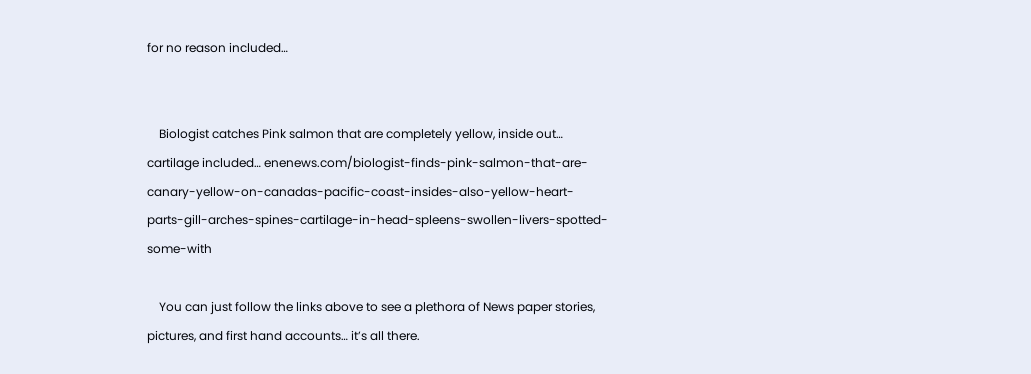for no reason included…


    Biologist catches Pink salmon that are completely yellow, inside out… cartilage included… enenews.com/biologist-finds-pink-salmon-that-are-canary-yellow-on-canadas-pacific-coast-insides-also-yellow-heart-parts-gill-arches-spines-cartilage-in-head-spleens-swollen-livers-spotted-some-with

    You can just follow the links above to see a plethora of News paper stories, pictures, and first hand accounts… it’s all there.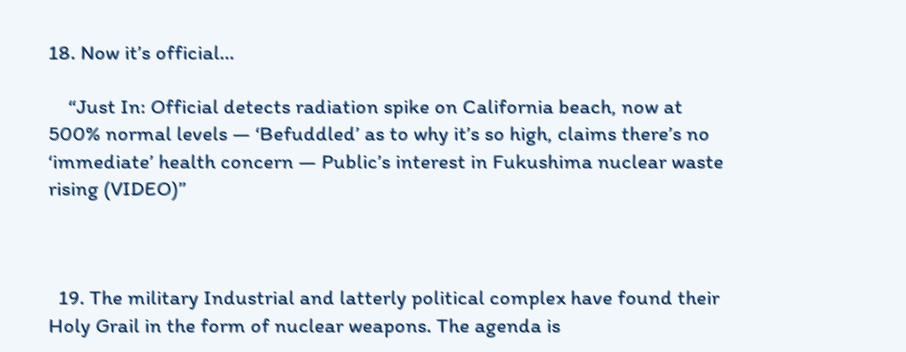18. Now it’s official…

    “Just In: Official detects radiation spike on California beach, now at 500% normal levels — ‘Befuddled’ as to why it’s so high, claims there’s no ‘immediate’ health concern — Public’s interest in Fukushima nuclear waste rising (VIDEO)”



  19. The military Industrial and latterly political complex have found their Holy Grail in the form of nuclear weapons. The agenda is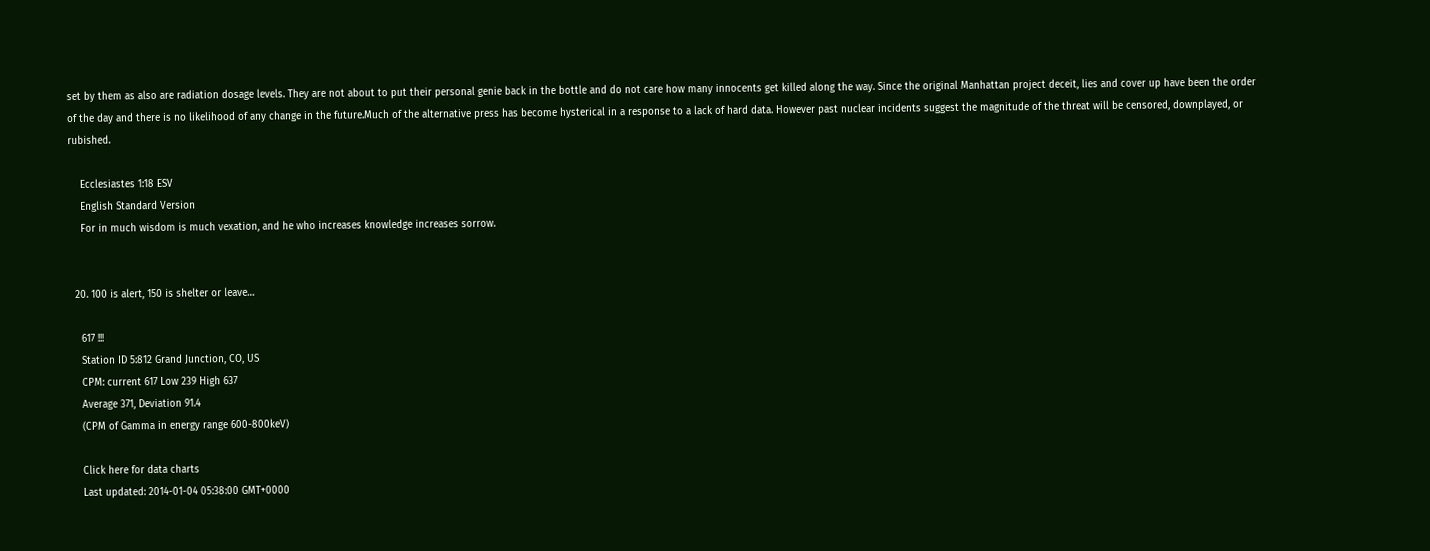set by them as also are radiation dosage levels. They are not about to put their personal genie back in the bottle and do not care how many innocents get killed along the way. Since the original Manhattan project deceit, lies and cover up have been the order of the day and there is no likelihood of any change in the future.Much of the alternative press has become hysterical in a response to a lack of hard data. However past nuclear incidents suggest the magnitude of the threat will be censored, downplayed, or rubished.

    Ecclesiastes 1:18 ESV
    English Standard Version
    For in much wisdom is much vexation, and he who increases knowledge increases sorrow.


  20. 100 is alert, 150 is shelter or leave…

    617 !!!
    Station ID 5:812 Grand Junction, CO, US
    CPM: current 617 Low 239 High 637
    Average 371, Deviation 91.4
    (CPM of Gamma in energy range 600-800keV)

    Click here for data charts
    Last updated: 2014-01-04 05:38:00 GMT+0000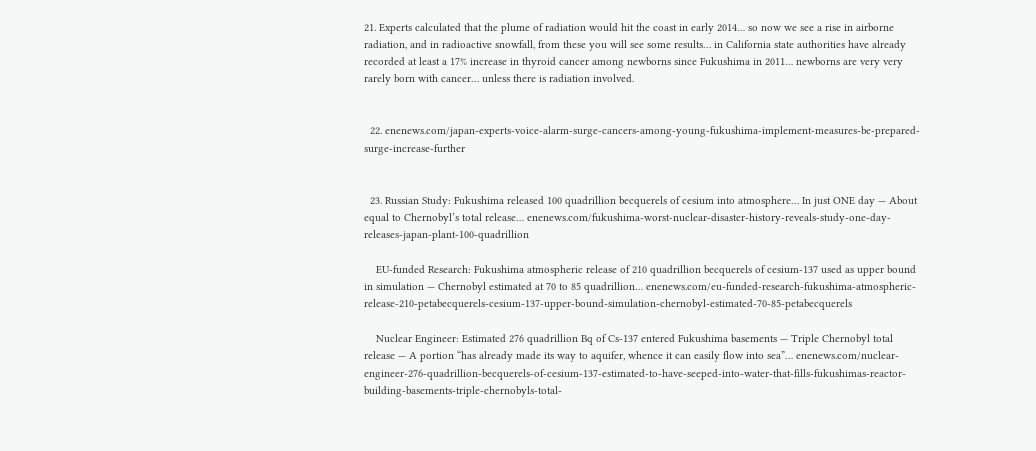21. Experts calculated that the plume of radiation would hit the coast in early 2014… so now we see a rise in airborne radiation, and in radioactive snowfall, from these you will see some results… in California state authorities have already recorded at least a 17% increase in thyroid cancer among newborns since Fukushima in 2011… newborns are very very rarely born with cancer… unless there is radiation involved.


  22. enenews.com/japan-experts-voice-alarm-surge-cancers-among-young-fukushima-implement-measures-be-prepared-surge-increase-further


  23. Russian Study: Fukushima released 100 quadrillion becquerels of cesium into atmosphere… In just ONE day — About equal to Chernobyl’s total release… enenews.com/fukushima-worst-nuclear-disaster-history-reveals-study-one-day-releases-japan-plant-100-quadrillion

    EU-funded Research: Fukushima atmospheric release of 210 quadrillion becquerels of cesium-137 used as upper bound in simulation — Chernobyl estimated at 70 to 85 quadrillion… enenews.com/eu-funded-research-fukushima-atmospheric-release-210-petabecquerels-cesium-137-upper-bound-simulation-chernobyl-estimated-70-85-petabecquerels

    Nuclear Engineer: Estimated 276 quadrillion Bq of Cs-137 entered Fukushima basements — Triple Chernobyl total release — A portion “has already made its way to aquifer, whence it can easily flow into sea”… enenews.com/nuclear-engineer-276-quadrillion-becquerels-of-cesium-137-estimated-to-have-seeped-into-water-that-fills-fukushimas-reactor-building-basements-triple-chernobyls-total-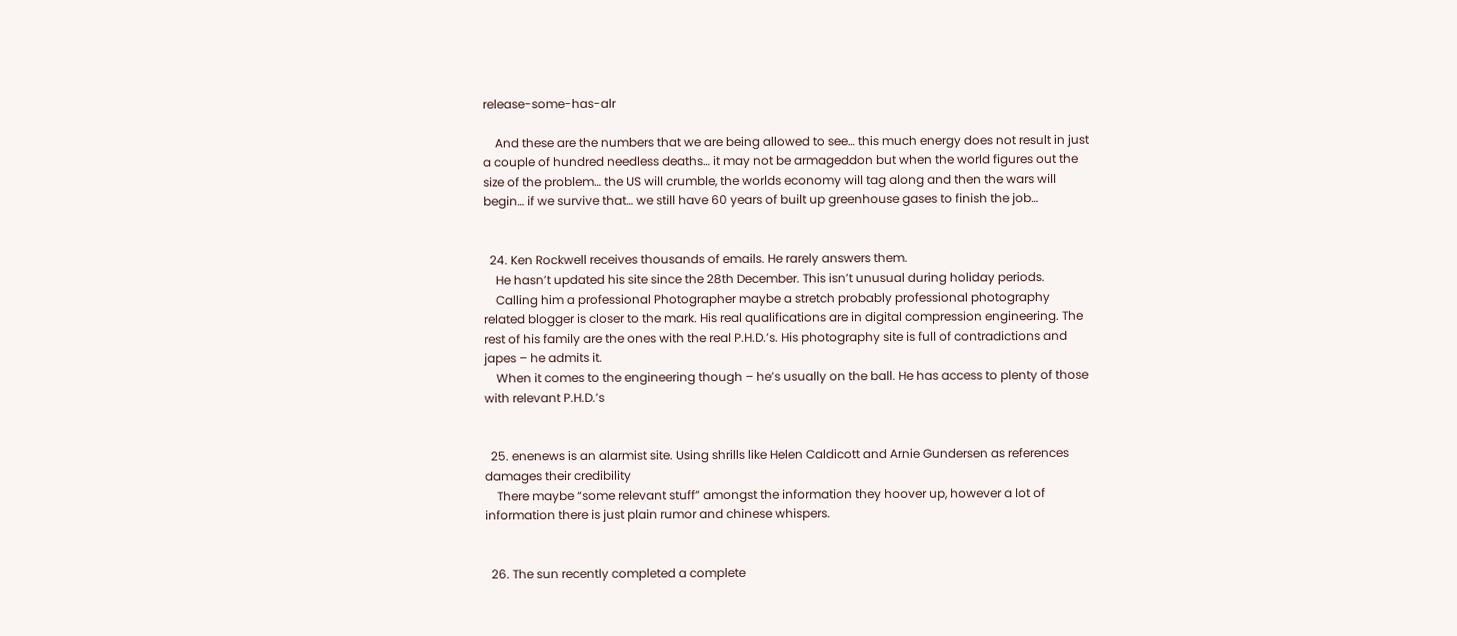release-some-has-alr

    And these are the numbers that we are being allowed to see… this much energy does not result in just a couple of hundred needless deaths… it may not be armageddon but when the world figures out the size of the problem… the US will crumble, the worlds economy will tag along and then the wars will begin… if we survive that… we still have 60 years of built up greenhouse gases to finish the job…


  24. Ken Rockwell receives thousands of emails. He rarely answers them.
    He hasn’t updated his site since the 28th December. This isn’t unusual during holiday periods.
    Calling him a professional Photographer maybe a stretch probably professional photography related blogger is closer to the mark. His real qualifications are in digital compression engineering. The rest of his family are the ones with the real P.H.D.’s. His photography site is full of contradictions and japes – he admits it.
    When it comes to the engineering though – he’s usually on the ball. He has access to plenty of those with relevant P.H.D.’s


  25. enenews is an alarmist site. Using shrills like Helen Caldicott and Arnie Gundersen as references damages their credibility
    There maybe “some relevant stuff” amongst the information they hoover up, however a lot of information there is just plain rumor and chinese whispers.


  26. The sun recently completed a complete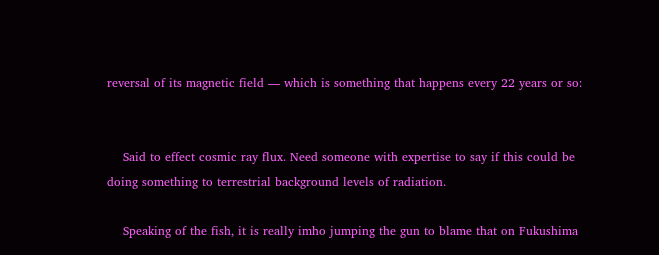reversal of its magnetic field — which is something that happens every 22 years or so:


    Said to effect cosmic ray flux. Need someone with expertise to say if this could be doing something to terrestrial background levels of radiation.

    Speaking of the fish, it is really imho jumping the gun to blame that on Fukushima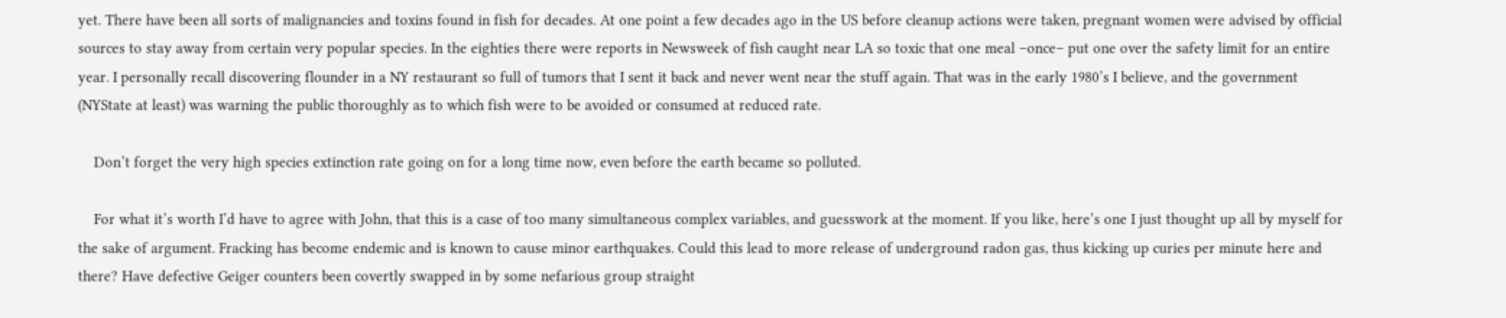yet. There have been all sorts of malignancies and toxins found in fish for decades. At one point a few decades ago in the US before cleanup actions were taken, pregnant women were advised by official sources to stay away from certain very popular species. In the eighties there were reports in Newsweek of fish caught near LA so toxic that one meal –once– put one over the safety limit for an entire year. I personally recall discovering flounder in a NY restaurant so full of tumors that I sent it back and never went near the stuff again. That was in the early 1980’s I believe, and the government (NYState at least) was warning the public thoroughly as to which fish were to be avoided or consumed at reduced rate.

    Don’t forget the very high species extinction rate going on for a long time now, even before the earth became so polluted.

    For what it’s worth I’d have to agree with John, that this is a case of too many simultaneous complex variables, and guesswork at the moment. If you like, here’s one I just thought up all by myself for the sake of argument. Fracking has become endemic and is known to cause minor earthquakes. Could this lead to more release of underground radon gas, thus kicking up curies per minute here and there? Have defective Geiger counters been covertly swapped in by some nefarious group straight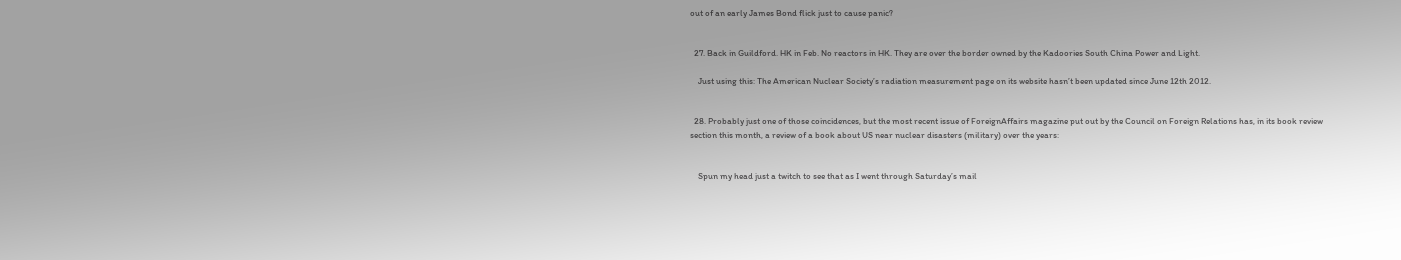out of an early James Bond flick just to cause panic?


  27. Back in Guildford. HK in Feb. No reactors in HK. They are over the border owned by the Kadoories South China Power and Light.

    Just using this: The American Nuclear Society’s radiation measurement page on its website hasn’t been updated since June 12th 2012.


  28. Probably just one of those coincidences, but the most recent issue of ForeignAffairs magazine put out by the Council on Foreign Relations has, in its book review section this month, a review of a book about US near nuclear disasters (military) over the years:


    Spun my head just a twitch to see that as I went through Saturday’s mail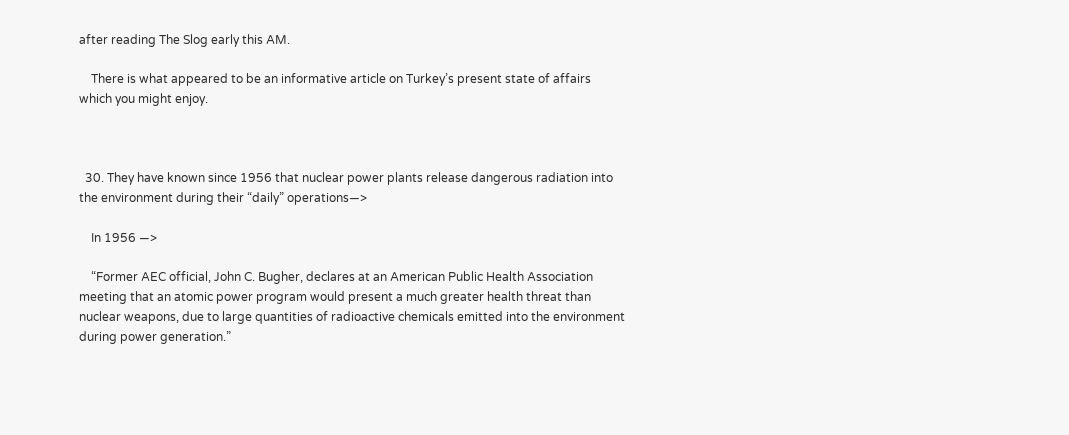after reading The Slog early this AM.

    There is what appeared to be an informative article on Turkey’s present state of affairs which you might enjoy.



  30. They have known since 1956 that nuclear power plants release dangerous radiation into the environment during their “daily” operations—>

    In 1956 —>

    “Former AEC official, John C. Bugher, declares at an American Public Health Association meeting that an atomic power program would present a much greater health threat than nuclear weapons, due to large quantities of radioactive chemicals emitted into the environment during power generation.”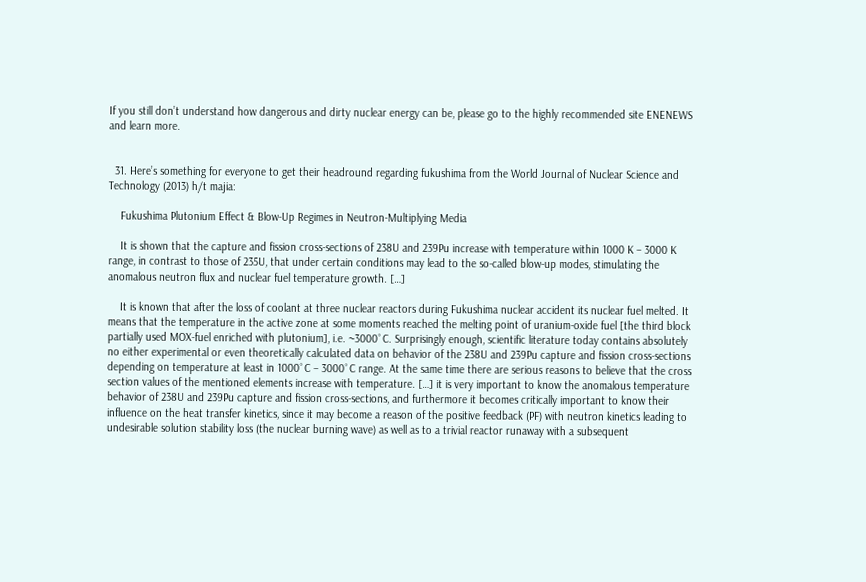If you still don’t understand how dangerous and dirty nuclear energy can be, please go to the highly recommended site ENENEWS and learn more.


  31. Here’s something for everyone to get their headround regarding fukushima from the World Journal of Nuclear Science and Technology (2013) h/t majia:

    Fukushima Plutonium Effect & Blow-Up Regimes in Neutron-Multiplying Media

    It is shown that the capture and fission cross-sections of 238U and 239Pu increase with temperature within 1000 K – 3000 K range, in contrast to those of 235U, that under certain conditions may lead to the so-called blow-up modes, stimulating the anomalous neutron flux and nuclear fuel temperature growth. […]

    It is known that after the loss of coolant at three nuclear reactors during Fukushima nuclear accident its nuclear fuel melted. It means that the temperature in the active zone at some moments reached the melting point of uranium-oxide fuel [the third block partially used MOX-fuel enriched with plutonium], i.e. ~3000˚C. Surprisingly enough, scientific literature today contains absolutely no either experimental or even theoretically calculated data on behavior of the 238U and 239Pu capture and fission cross-sections depending on temperature at least in 1000˚C – 3000˚C range. At the same time there are serious reasons to believe that the cross section values of the mentioned elements increase with temperature. […] it is very important to know the anomalous temperature behavior of 238U and 239Pu capture and fission cross-sections, and furthermore it becomes critically important to know their influence on the heat transfer kinetics, since it may become a reason of the positive feedback (PF) with neutron kinetics leading to undesirable solution stability loss (the nuclear burning wave) as well as to a trivial reactor runaway with a subsequent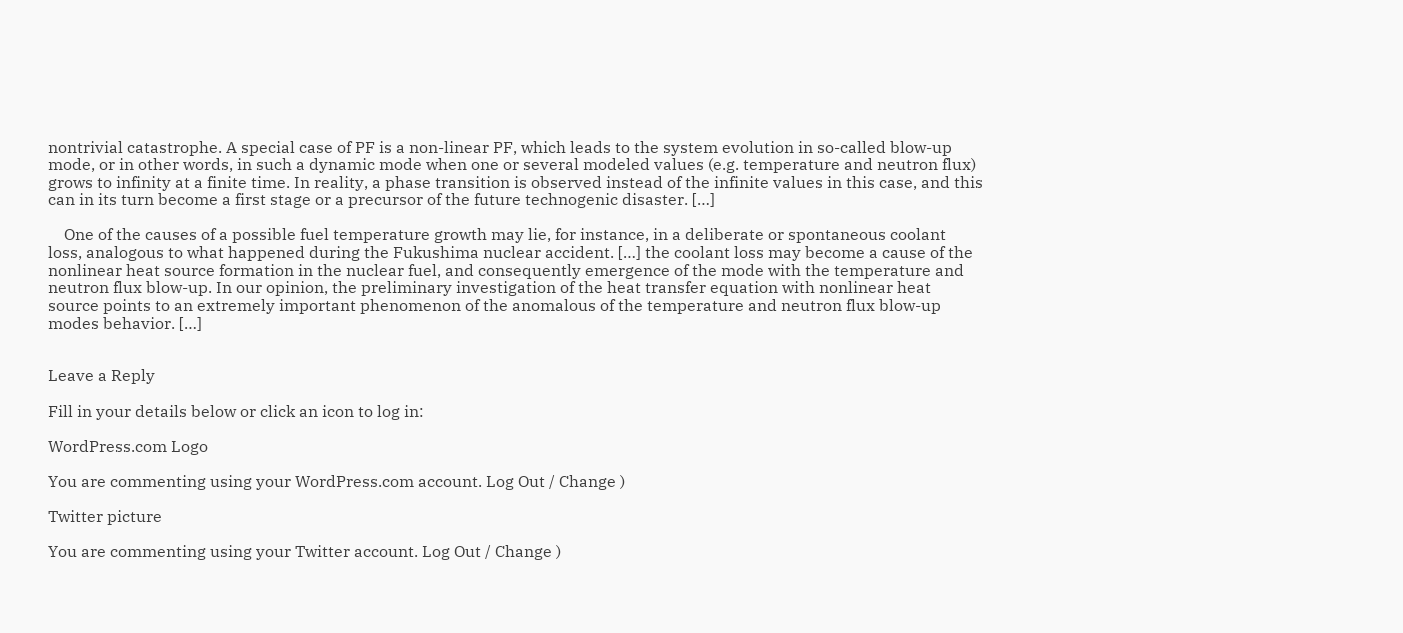nontrivial catastrophe. A special case of PF is a non-linear PF, which leads to the system evolution in so-called blow-up mode, or in other words, in such a dynamic mode when one or several modeled values (e.g. temperature and neutron flux) grows to infinity at a finite time. In reality, a phase transition is observed instead of the infinite values in this case, and this can in its turn become a first stage or a precursor of the future technogenic disaster. […]

    One of the causes of a possible fuel temperature growth may lie, for instance, in a deliberate or spontaneous coolant loss, analogous to what happened during the Fukushima nuclear accident. […] the coolant loss may become a cause of the nonlinear heat source formation in the nuclear fuel, and consequently emergence of the mode with the temperature and neutron flux blow-up. In our opinion, the preliminary investigation of the heat transfer equation with nonlinear heat source points to an extremely important phenomenon of the anomalous of the temperature and neutron flux blow-up modes behavior. […]


Leave a Reply

Fill in your details below or click an icon to log in:

WordPress.com Logo

You are commenting using your WordPress.com account. Log Out / Change )

Twitter picture

You are commenting using your Twitter account. Log Out / Change )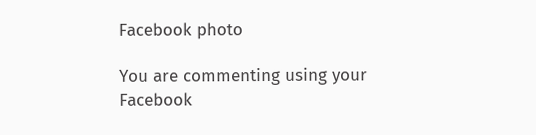Facebook photo

You are commenting using your Facebook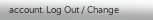account. Log Out / Change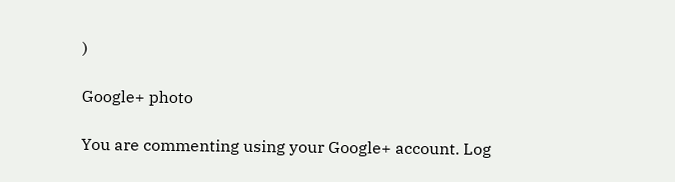)

Google+ photo

You are commenting using your Google+ account. Log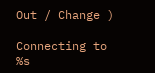Out / Change )

Connecting to %s